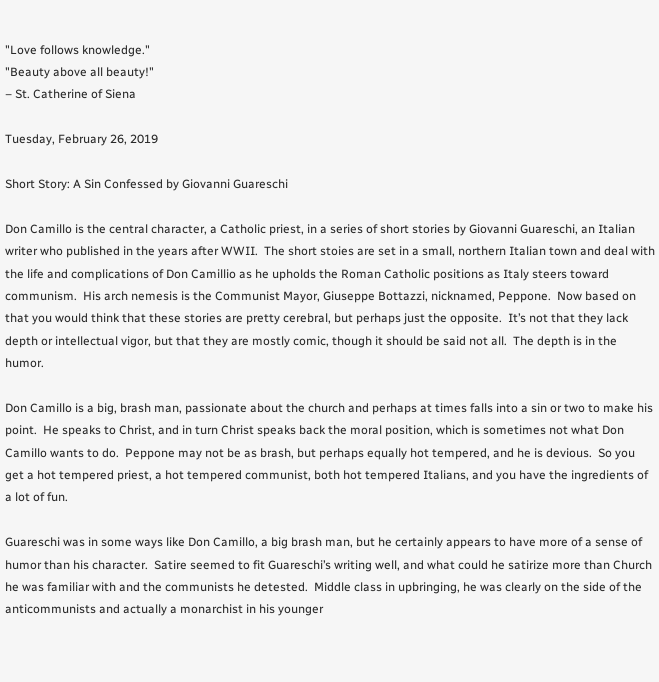"Love follows knowledge."
"Beauty above all beauty!"
– St. Catherine of Siena

Tuesday, February 26, 2019

Short Story: A Sin Confessed by Giovanni Guareschi

Don Camillo is the central character, a Catholic priest, in a series of short stories by Giovanni Guareschi, an Italian writer who published in the years after WWII.  The short stoies are set in a small, northern Italian town and deal with the life and complications of Don Camillio as he upholds the Roman Catholic positions as Italy steers toward communism.  His arch nemesis is the Communist Mayor, Giuseppe Bottazzi, nicknamed, Peppone.  Now based on that you would think that these stories are pretty cerebral, but perhaps just the opposite.  It’s not that they lack depth or intellectual vigor, but that they are mostly comic, though it should be said not all.  The depth is in the humor.

Don Camillo is a big, brash man, passionate about the church and perhaps at times falls into a sin or two to make his point.  He speaks to Christ, and in turn Christ speaks back the moral position, which is sometimes not what Don Camillo wants to do.  Peppone may not be as brash, but perhaps equally hot tempered, and he is devious.  So you get a hot tempered priest, a hot tempered communist, both hot tempered Italians, and you have the ingredients of a lot of fun.

Guareschi was in some ways like Don Camillo, a big brash man, but he certainly appears to have more of a sense of humor than his character.  Satire seemed to fit Guareschi’s writing well, and what could he satirize more than Church he was familiar with and the communists he detested.  Middle class in upbringing, he was clearly on the side of the anticommunists and actually a monarchist in his younger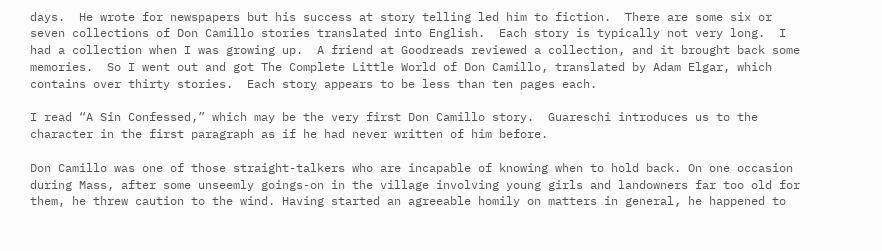days.  He wrote for newspapers but his success at story telling led him to fiction.  There are some six or seven collections of Don Camillo stories translated into English.  Each story is typically not very long.  I had a collection when I was growing up.  A friend at Goodreads reviewed a collection, and it brought back some memories.  So I went out and got The Complete Little World of Don Camillo, translated by Adam Elgar, which contains over thirty stories.  Each story appears to be less than ten pages each.

I read “A Sin Confessed,” which may be the very first Don Camillo story.  Guareschi introduces us to the character in the first paragraph as if he had never written of him before.

Don Camillo was one of those straight-talkers who are incapable of knowing when to hold back. On one occasion during Mass, after some unseemly goings-on in the village involving young girls and landowners far too old for them, he threw caution to the wind. Having started an agreeable homily on matters in general, he happened to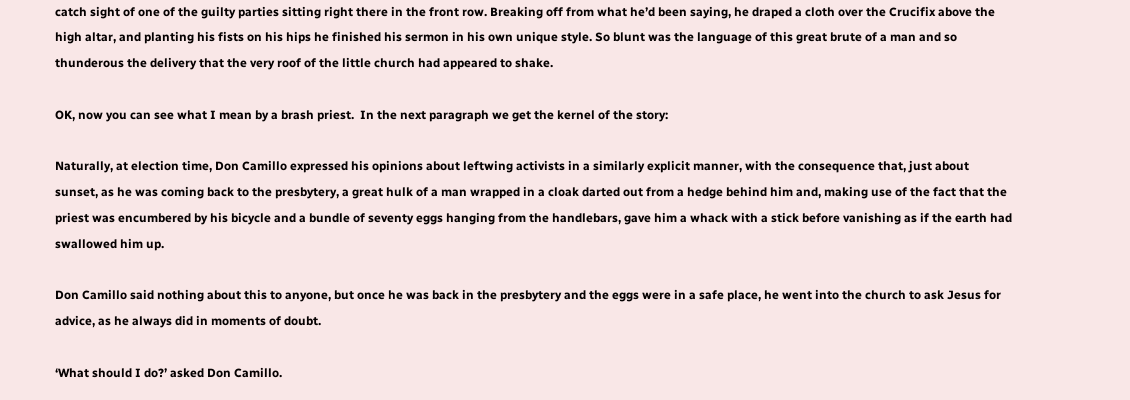catch sight of one of the guilty parties sitting right there in the front row. Breaking off from what he’d been saying, he draped a cloth over the Crucifix above the high altar, and planting his fists on his hips he finished his sermon in his own unique style. So blunt was the language of this great brute of a man and so thunderous the delivery that the very roof of the little church had appeared to shake.

OK, now you can see what I mean by a brash priest.  In the next paragraph we get the kernel of the story:

Naturally, at election time, Don Camillo expressed his opinions about leftwing activists in a similarly explicit manner, with the consequence that, just about sunset, as he was coming back to the presbytery, a great hulk of a man wrapped in a cloak darted out from a hedge behind him and, making use of the fact that the priest was encumbered by his bicycle and a bundle of seventy eggs hanging from the handlebars, gave him a whack with a stick before vanishing as if the earth had swallowed him up.

Don Camillo said nothing about this to anyone, but once he was back in the presbytery and the eggs were in a safe place, he went into the church to ask Jesus for advice, as he always did in moments of doubt.

‘What should I do?’ asked Don Camillo.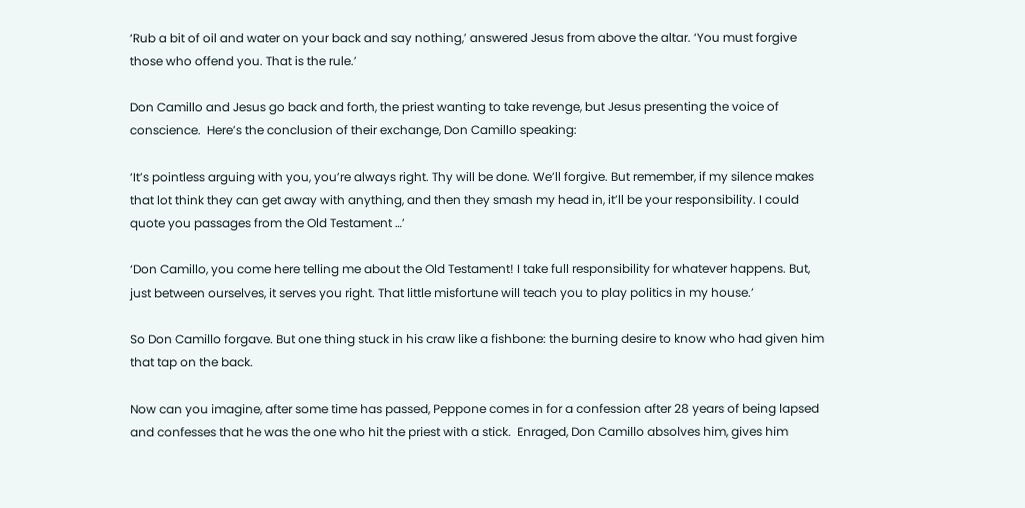‘Rub a bit of oil and water on your back and say nothing,’ answered Jesus from above the altar. ‘You must forgive those who offend you. That is the rule.’

Don Camillo and Jesus go back and forth, the priest wanting to take revenge, but Jesus presenting the voice of conscience.  Here’s the conclusion of their exchange, Don Camillo speaking:

‘It’s pointless arguing with you, you’re always right. Thy will be done. We’ll forgive. But remember, if my silence makes that lot think they can get away with anything, and then they smash my head in, it’ll be your responsibility. I could quote you passages from the Old Testament …’

‘Don Camillo, you come here telling me about the Old Testament! I take full responsibility for whatever happens. But, just between ourselves, it serves you right. That little misfortune will teach you to play politics in my house.’

So Don Camillo forgave. But one thing stuck in his craw like a fishbone: the burning desire to know who had given him that tap on the back.

Now can you imagine, after some time has passed, Peppone comes in for a confession after 28 years of being lapsed and confesses that he was the one who hit the priest with a stick.  Enraged, Don Camillo absolves him, gives him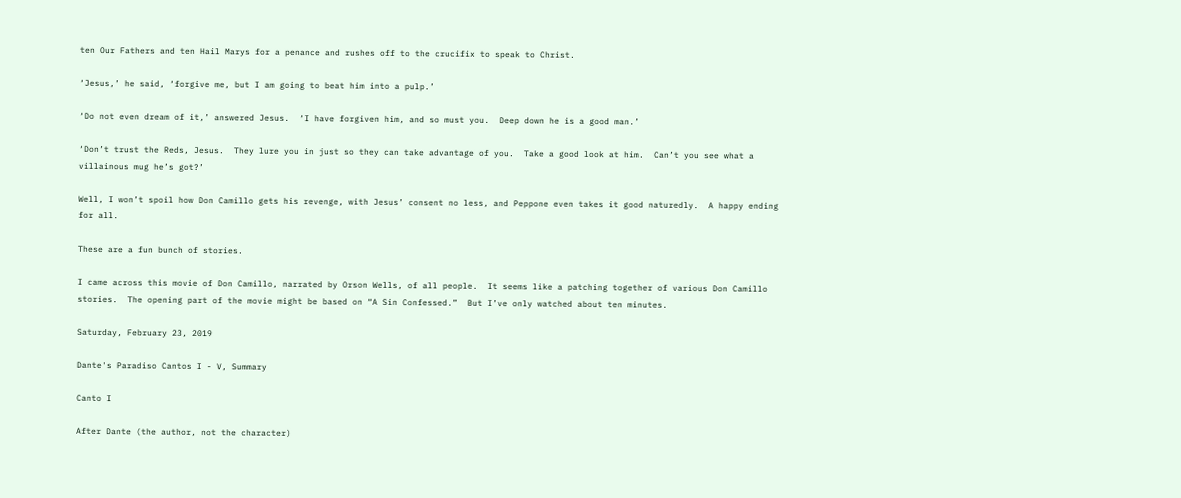ten Our Fathers and ten Hail Marys for a penance and rushes off to the crucifix to speak to Christ.

‘Jesus,’ he said, ‘forgive me, but I am going to beat him into a pulp.’

‘Do not even dream of it,’ answered Jesus.  ‘I have forgiven him, and so must you.  Deep down he is a good man.’

‘Don’t trust the Reds, Jesus.  They lure you in just so they can take advantage of you.  Take a good look at him.  Can’t you see what a villainous mug he’s got?’

Well, I won’t spoil how Don Camillo gets his revenge, with Jesus’ consent no less, and Peppone even takes it good naturedly.  A happy ending for all.

These are a fun bunch of stories.

I came across this movie of Don Camillo, narrated by Orson Wells, of all people.  It seems like a patching together of various Don Camillo stories.  The opening part of the movie might be based on “A Sin Confessed.”  But I’ve only watched about ten minutes.

Saturday, February 23, 2019

Dante's Paradiso Cantos I - V, Summary

Canto I

After Dante (the author, not the character)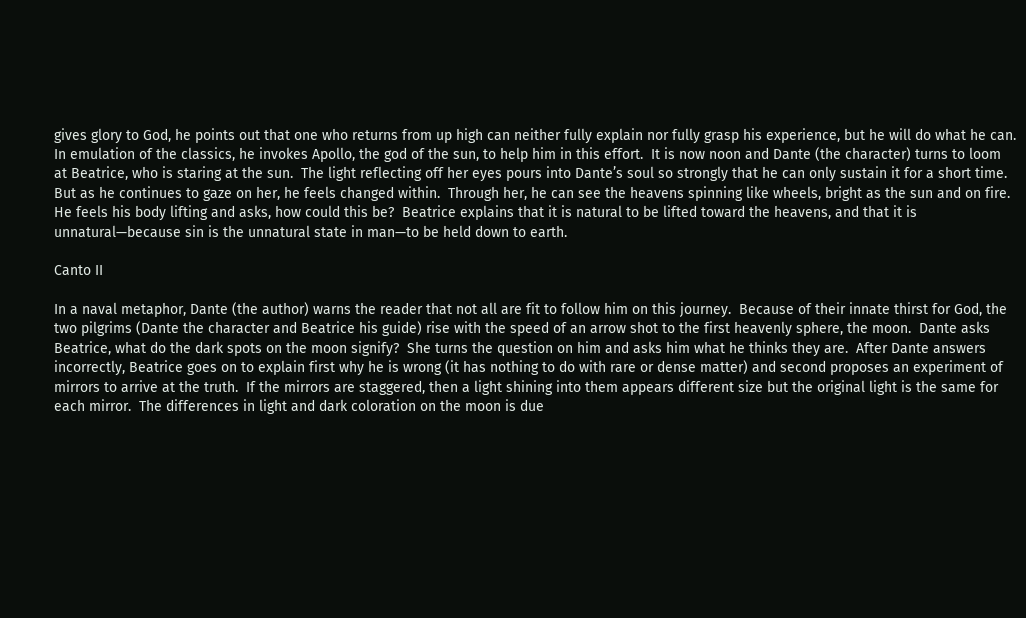gives glory to God, he points out that one who returns from up high can neither fully explain nor fully grasp his experience, but he will do what he can.  In emulation of the classics, he invokes Apollo, the god of the sun, to help him in this effort.  It is now noon and Dante (the character) turns to loom at Beatrice, who is staring at the sun.  The light reflecting off her eyes pours into Dante’s soul so strongly that he can only sustain it for a short time.  But as he continues to gaze on her, he feels changed within.  Through her, he can see the heavens spinning like wheels, bright as the sun and on fire.  He feels his body lifting and asks, how could this be?  Beatrice explains that it is natural to be lifted toward the heavens, and that it is unnatural—because sin is the unnatural state in man—to be held down to earth.

Canto II

In a naval metaphor, Dante (the author) warns the reader that not all are fit to follow him on this journey.  Because of their innate thirst for God, the two pilgrims (Dante the character and Beatrice his guide) rise with the speed of an arrow shot to the first heavenly sphere, the moon.  Dante asks Beatrice, what do the dark spots on the moon signify?  She turns the question on him and asks him what he thinks they are.  After Dante answers incorrectly, Beatrice goes on to explain first why he is wrong (it has nothing to do with rare or dense matter) and second proposes an experiment of mirrors to arrive at the truth.  If the mirrors are staggered, then a light shining into them appears different size but the original light is the same for each mirror.  The differences in light and dark coloration on the moon is due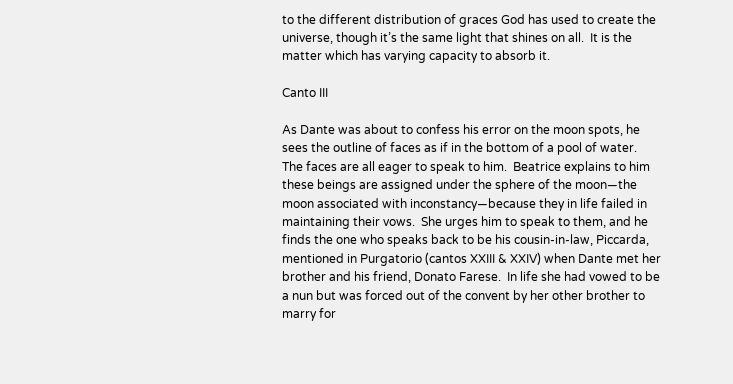to the different distribution of graces God has used to create the universe, though it’s the same light that shines on all.  It is the matter which has varying capacity to absorb it.

Canto III

As Dante was about to confess his error on the moon spots, he sees the outline of faces as if in the bottom of a pool of water.  The faces are all eager to speak to him.  Beatrice explains to him these beings are assigned under the sphere of the moon—the moon associated with inconstancy—because they in life failed in maintaining their vows.  She urges him to speak to them, and he finds the one who speaks back to be his cousin-in-law, Piccarda, mentioned in Purgatorio (cantos XXIII & XXIV) when Dante met her brother and his friend, Donato Farese.  In life she had vowed to be a nun but was forced out of the convent by her other brother to marry for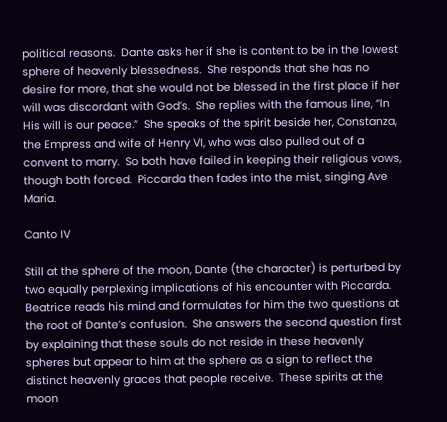political reasons.  Dante asks her if she is content to be in the lowest sphere of heavenly blessedness.  She responds that she has no desire for more, that she would not be blessed in the first place if her will was discordant with God’s.  She replies with the famous line, “In His will is our peace.”  She speaks of the spirit beside her, Constanza, the Empress and wife of Henry VI, who was also pulled out of a convent to marry.  So both have failed in keeping their religious vows, though both forced.  Piccarda then fades into the mist, singing Ave Maria.

Canto IV

Still at the sphere of the moon, Dante (the character) is perturbed by two equally perplexing implications of his encounter with Piccarda.  Beatrice reads his mind and formulates for him the two questions at the root of Dante’s confusion.  She answers the second question first by explaining that these souls do not reside in these heavenly spheres but appear to him at the sphere as a sign to reflect the distinct heavenly graces that people receive.  These spirits at the moon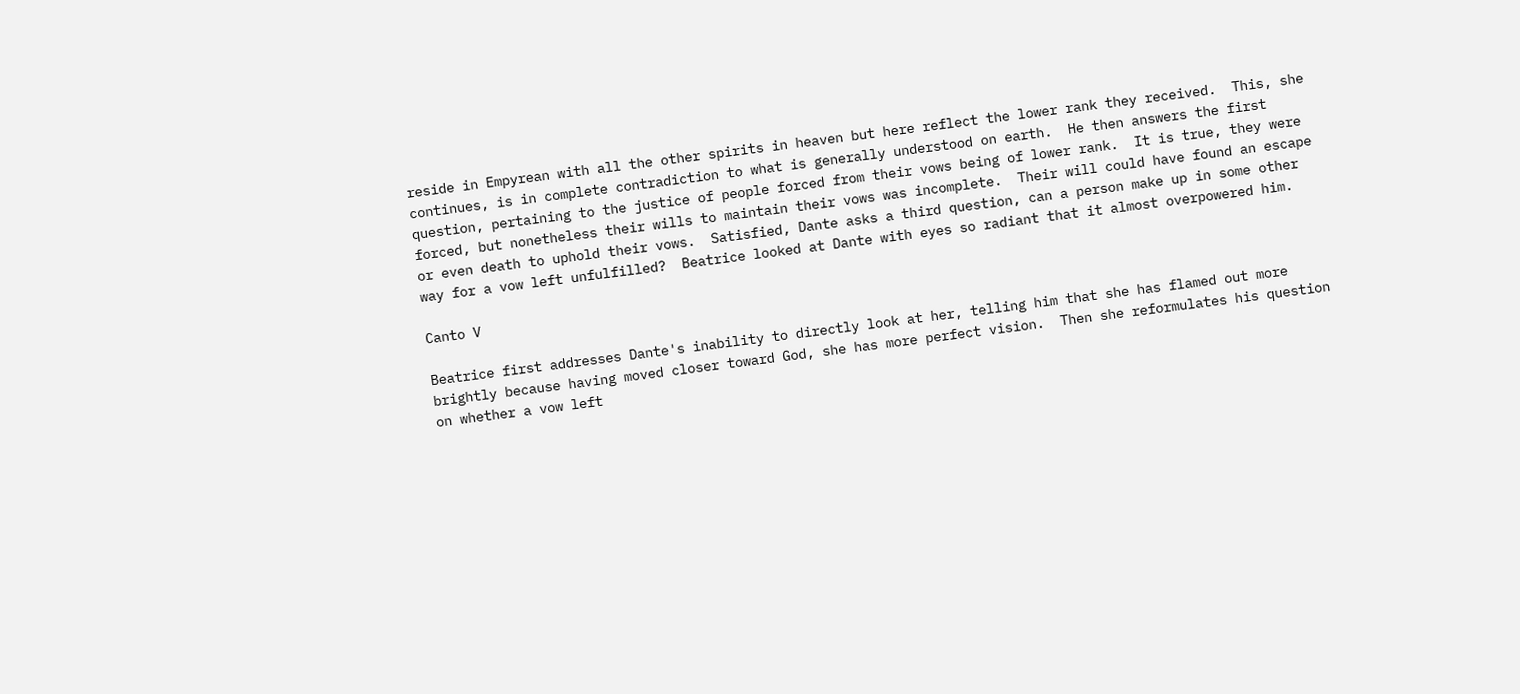reside in Empyrean with all the other spirits in heaven but here reflect the lower rank they received.  This, she continues, is in complete contradiction to what is generally understood on earth.  He then answers the first question, pertaining to the justice of people forced from their vows being of lower rank.  It is true, they were forced, but nonetheless their wills to maintain their vows was incomplete.  Their will could have found an escape or even death to uphold their vows.  Satisfied, Dante asks a third question, can a person make up in some other way for a vow left unfulfilled?  Beatrice looked at Dante with eyes so radiant that it almost overpowered him.

Canto V

Beatrice first addresses Dante's inability to directly look at her, telling him that she has flamed out more brightly because having moved closer toward God, she has more perfect vision.  Then she reformulates his question on whether a vow left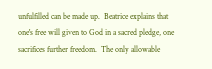unfulfilled can be made up.  Beatrice explains that one's free will given to God in a sacred pledge, one sacrifices further freedom.  The only allowable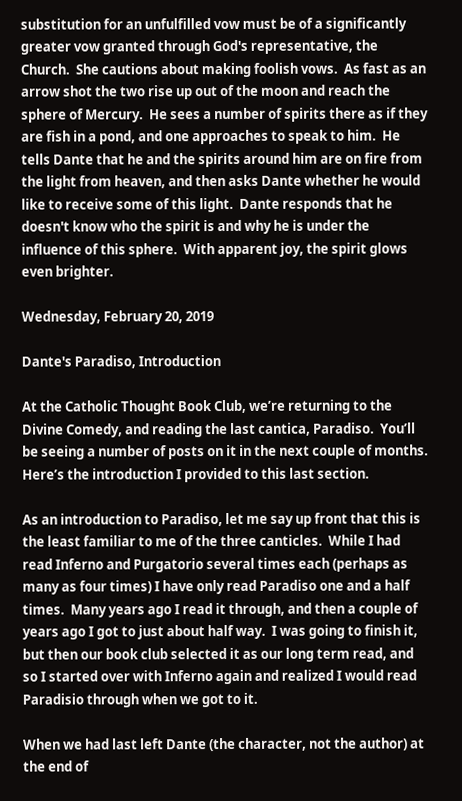substitution for an unfulfilled vow must be of a significantly greater vow granted through God's representative, the Church.  She cautions about making foolish vows.  As fast as an arrow shot the two rise up out of the moon and reach the sphere of Mercury.  He sees a number of spirits there as if they are fish in a pond, and one approaches to speak to him.  He tells Dante that he and the spirits around him are on fire from the light from heaven, and then asks Dante whether he would like to receive some of this light.  Dante responds that he doesn't know who the spirit is and why he is under the influence of this sphere.  With apparent joy, the spirit glows even brighter.

Wednesday, February 20, 2019

Dante's Paradiso, Introduction

At the Catholic Thought Book Club, we’re returning to the Divine Comedy, and reading the last cantica, Paradiso.  You’ll be seeing a number of posts on it in the next couple of months.  Here’s the introduction I provided to this last section.

As an introduction to Paradiso, let me say up front that this is the least familiar to me of the three canticles.  While I had read Inferno and Purgatorio several times each (perhaps as many as four times) I have only read Paradiso one and a half times.  Many years ago I read it through, and then a couple of years ago I got to just about half way.  I was going to finish it, but then our book club selected it as our long term read, and so I started over with Inferno again and realized I would read Paradisio through when we got to it.

When we had last left Dante (the character, not the author) at the end of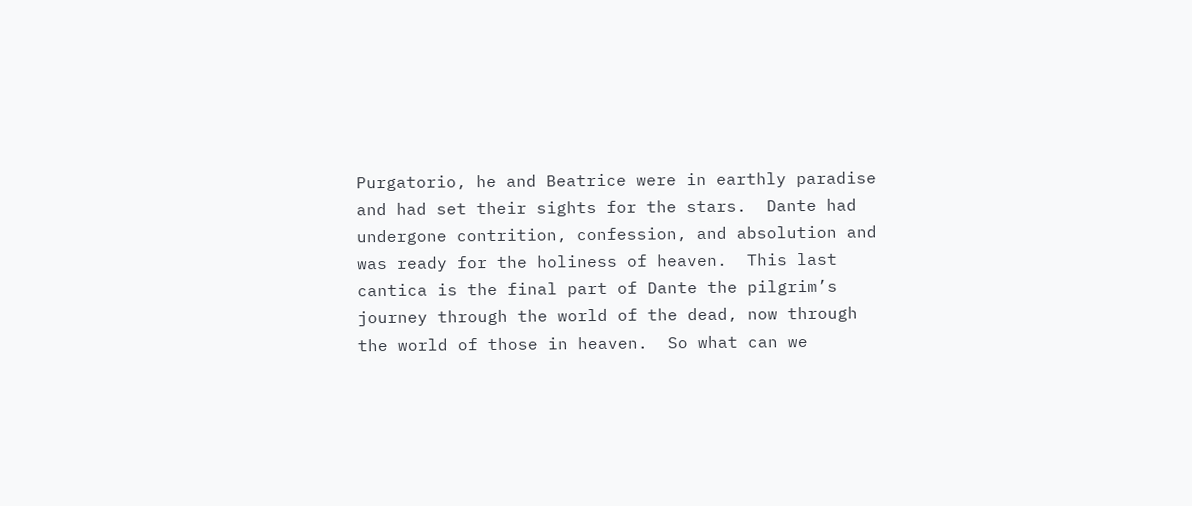Purgatorio, he and Beatrice were in earthly paradise and had set their sights for the stars.  Dante had undergone contrition, confession, and absolution and was ready for the holiness of heaven.  This last cantica is the final part of Dante the pilgrim’s journey through the world of the dead, now through the world of those in heaven.  So what can we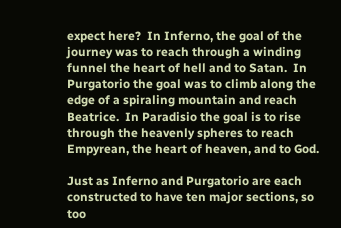expect here?  In Inferno, the goal of the journey was to reach through a winding funnel the heart of hell and to Satan.  In Purgatorio the goal was to climb along the edge of a spiraling mountain and reach Beatrice.  In Paradisio the goal is to rise through the heavenly spheres to reach Empyrean, the heart of heaven, and to God.

Just as Inferno and Purgatorio are each constructed to have ten major sections, so too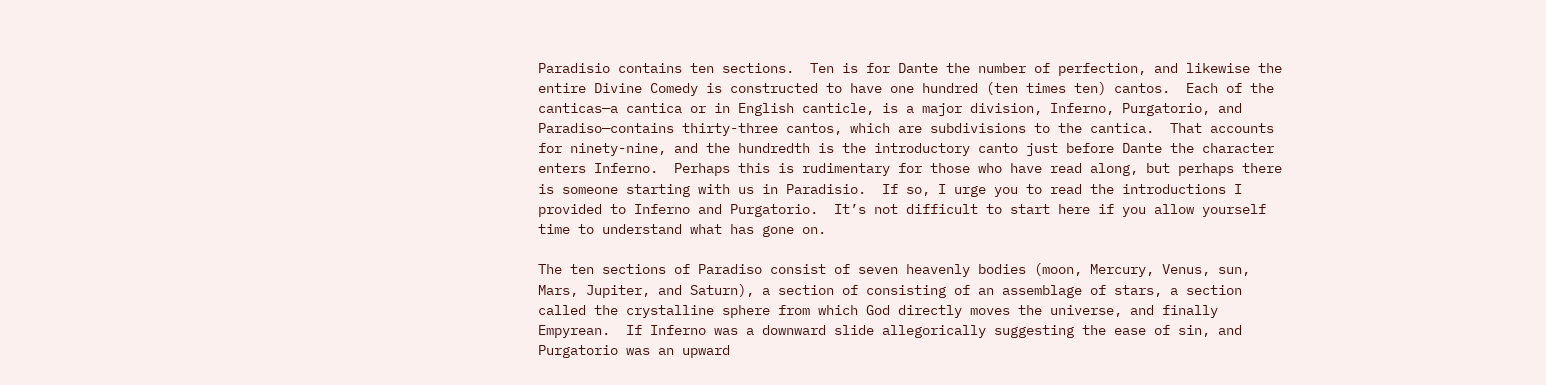Paradisio contains ten sections.  Ten is for Dante the number of perfection, and likewise the entire Divine Comedy is constructed to have one hundred (ten times ten) cantos.  Each of the canticas—a cantica or in English canticle, is a major division, Inferno, Purgatorio, and Paradiso—contains thirty-three cantos, which are subdivisions to the cantica.  That accounts for ninety-nine, and the hundredth is the introductory canto just before Dante the character enters Inferno.  Perhaps this is rudimentary for those who have read along, but perhaps there is someone starting with us in Paradisio.  If so, I urge you to read the introductions I provided to Inferno and Purgatorio.  It’s not difficult to start here if you allow yourself time to understand what has gone on.

The ten sections of Paradiso consist of seven heavenly bodies (moon, Mercury, Venus, sun, Mars, Jupiter, and Saturn), a section of consisting of an assemblage of stars, a section called the crystalline sphere from which God directly moves the universe, and finally Empyrean.  If Inferno was a downward slide allegorically suggesting the ease of sin, and Purgatorio was an upward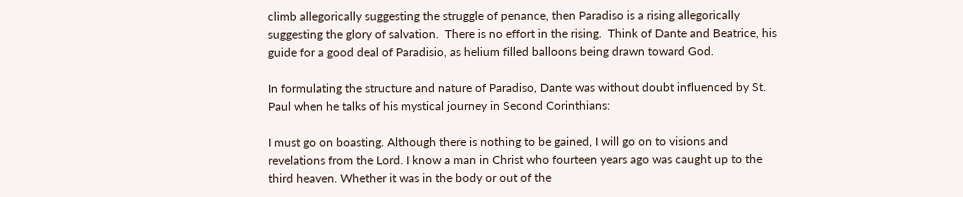climb allegorically suggesting the struggle of penance, then Paradiso is a rising allegorically suggesting the glory of salvation.  There is no effort in the rising.  Think of Dante and Beatrice, his guide for a good deal of Paradisio, as helium filled balloons being drawn toward God.

In formulating the structure and nature of Paradiso, Dante was without doubt influenced by St. Paul when he talks of his mystical journey in Second Corinthians:

I must go on boasting. Although there is nothing to be gained, I will go on to visions and revelations from the Lord. I know a man in Christ who fourteen years ago was caught up to the third heaven. Whether it was in the body or out of the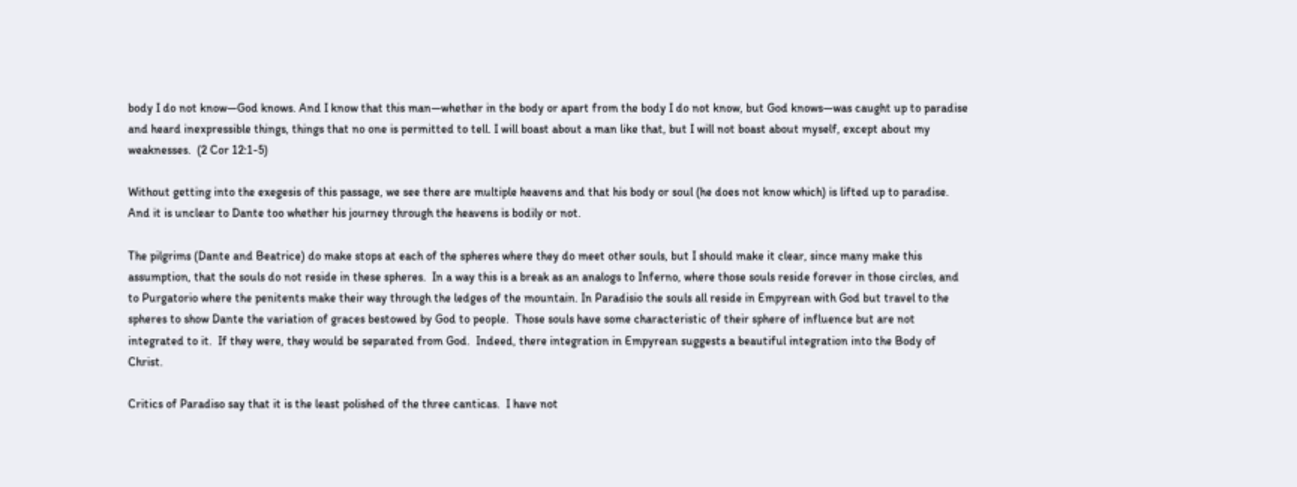body I do not know—God knows. And I know that this man—whether in the body or apart from the body I do not know, but God knows—was caught up to paradise and heard inexpressible things, things that no one is permitted to tell. I will boast about a man like that, but I will not boast about myself, except about my weaknesses.  (2 Cor 12:1-5)

Without getting into the exegesis of this passage, we see there are multiple heavens and that his body or soul (he does not know which) is lifted up to paradise.  And it is unclear to Dante too whether his journey through the heavens is bodily or not.

The pilgrims (Dante and Beatrice) do make stops at each of the spheres where they do meet other souls, but I should make it clear, since many make this assumption, that the souls do not reside in these spheres.  In a way this is a break as an analogs to Inferno, where those souls reside forever in those circles, and to Purgatorio where the penitents make their way through the ledges of the mountain. In Paradisio the souls all reside in Empyrean with God but travel to the spheres to show Dante the variation of graces bestowed by God to people.  Those souls have some characteristic of their sphere of influence but are not integrated to it.  If they were, they would be separated from God.  Indeed, there integration in Empyrean suggests a beautiful integration into the Body of Christ.

Critics of Paradiso say that it is the least polished of the three canticas.  I have not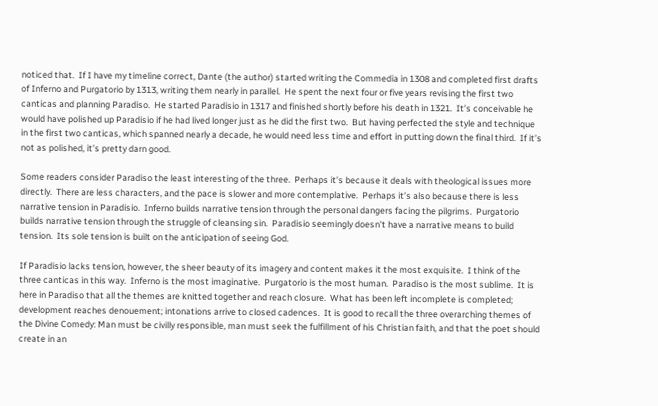noticed that.  If I have my timeline correct, Dante (the author) started writing the Commedia in 1308 and completed first drafts of Inferno and Purgatorio by 1313, writing them nearly in parallel.  He spent the next four or five years revising the first two canticas and planning Paradiso.  He started Paradisio in 1317 and finished shortly before his death in 1321.  It’s conceivable he would have polished up Paradisio if he had lived longer just as he did the first two.  But having perfected the style and technique in the first two canticas, which spanned nearly a decade, he would need less time and effort in putting down the final third.  If it’s not as polished, it’s pretty darn good.

Some readers consider Paradiso the least interesting of the three.  Perhaps it’s because it deals with theological issues more directly.  There are less characters, and the pace is slower and more contemplative.  Perhaps it’s also because there is less narrative tension in Paradisio.  Inferno builds narrative tension through the personal dangers facing the pilgrims.  Purgatorio builds narrative tension through the struggle of cleansing sin.  Paradisio seemingly doesn’t have a narrative means to build tension.  Its sole tension is built on the anticipation of seeing God.

If Paradisio lacks tension, however, the sheer beauty of its imagery and content makes it the most exquisite.  I think of the three canticas in this way.  Inferno is the most imaginative.  Purgatorio is the most human.  Paradiso is the most sublime.  It is here in Paradiso that all the themes are knitted together and reach closure.  What has been left incomplete is completed; development reaches denouement; intonations arrive to closed cadences.  It is good to recall the three overarching themes of the Divine Comedy: Man must be civilly responsible, man must seek the fulfillment of his Christian faith, and that the poet should create in an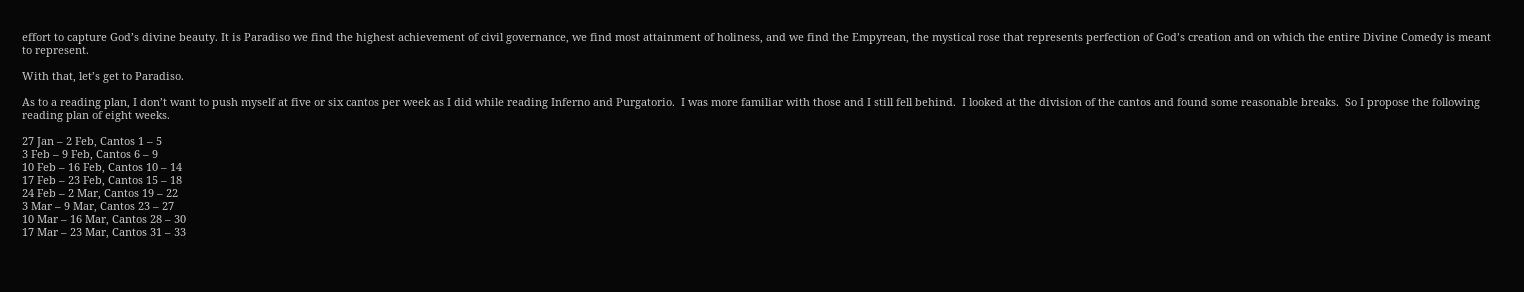effort to capture God’s divine beauty. It is Paradiso we find the highest achievement of civil governance, we find most attainment of holiness, and we find the Empyrean, the mystical rose that represents perfection of God’s creation and on which the entire Divine Comedy is meant to represent.

With that, let’s get to Paradiso.

As to a reading plan, I don’t want to push myself at five or six cantos per week as I did while reading Inferno and Purgatorio.  I was more familiar with those and I still fell behind.  I looked at the division of the cantos and found some reasonable breaks.  So I propose the following reading plan of eight weeks.

27 Jan – 2 Feb, Cantos 1 – 5
3 Feb – 9 Feb, Cantos 6 – 9
10 Feb – 16 Feb, Cantos 10 – 14
17 Feb – 23 Feb, Cantos 15 – 18
24 Feb – 2 Mar, Cantos 19 – 22
3 Mar – 9 Mar, Cantos 23 – 27
10 Mar – 16 Mar, Cantos 28 – 30
17 Mar – 23 Mar, Cantos 31 – 33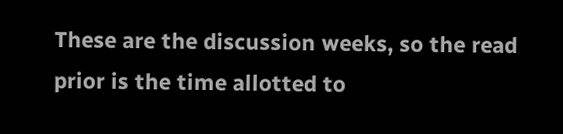These are the discussion weeks, so the read prior is the time allotted to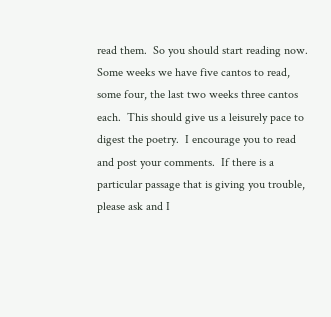read them.  So you should start reading now.  Some weeks we have five cantos to read, some four, the last two weeks three cantos each.  This should give us a leisurely pace to digest the poetry.  I encourage you to read and post your comments.  If there is a particular passage that is giving you trouble, please ask and I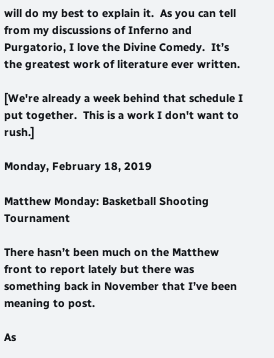will do my best to explain it.  As you can tell from my discussions of Inferno and Purgatorio, I love the Divine Comedy.  It’s the greatest work of literature ever written.

[We're already a week behind that schedule I put together.  This is a work I don't want to rush.]

Monday, February 18, 2019

Matthew Monday: Basketball Shooting Tournament

There hasn’t been much on the Matthew front to report lately but there was something back in November that I’ve been meaning to post.

As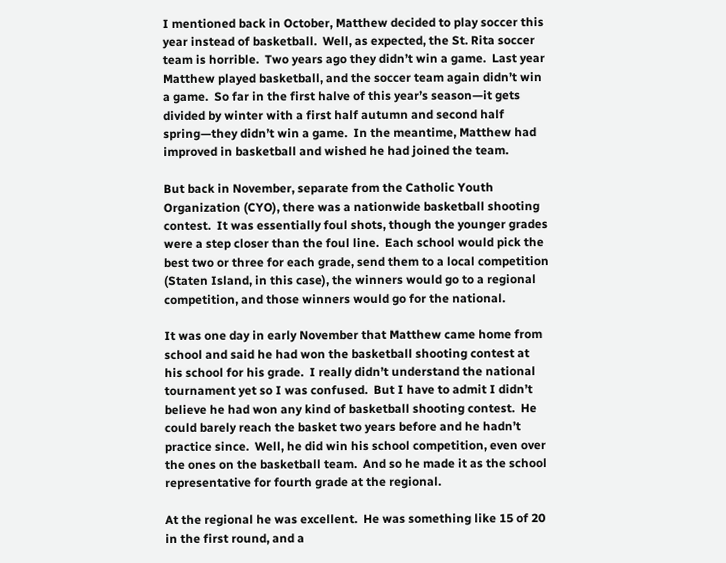I mentioned back in October, Matthew decided to play soccer this year instead of basketball.  Well, as expected, the St. Rita soccer team is horrible.  Two years ago they didn’t win a game.  Last year Matthew played basketball, and the soccer team again didn’t win a game.  So far in the first halve of this year’s season—it gets divided by winter with a first half autumn and second half spring—they didn’t win a game.  In the meantime, Matthew had improved in basketball and wished he had joined the team.

But back in November, separate from the Catholic Youth Organization (CYO), there was a nationwide basketball shooting contest.  It was essentially foul shots, though the younger grades were a step closer than the foul line.  Each school would pick the best two or three for each grade, send them to a local competition (Staten Island, in this case), the winners would go to a regional competition, and those winners would go for the national.

It was one day in early November that Matthew came home from school and said he had won the basketball shooting contest at his school for his grade.  I really didn’t understand the national tournament yet so I was confused.  But I have to admit I didn’t believe he had won any kind of basketball shooting contest.  He could barely reach the basket two years before and he hadn’t practice since.  Well, he did win his school competition, even over the ones on the basketball team.  And so he made it as the school representative for fourth grade at the regional.

At the regional he was excellent.  He was something like 15 of 20 in the first round, and a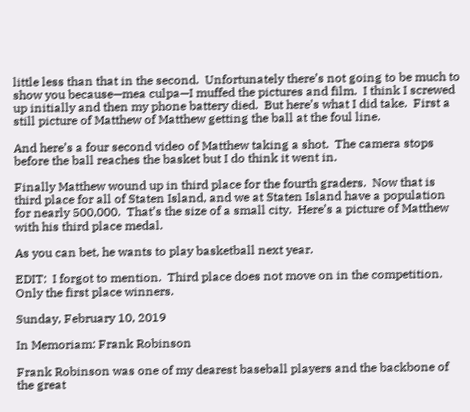little less than that in the second.  Unfortunately there’s not going to be much to show you because—mea culpa—I muffed the pictures and film.  I think I screwed up initially and then my phone battery died.  But here’s what I did take.  First a still picture of Matthew of Matthew getting the ball at the foul line.

And here’s a four second video of Matthew taking a shot.  The camera stops before the ball reaches the basket but I do think it went in.

Finally Matthew wound up in third place for the fourth graders.  Now that is third place for all of Staten Island, and we at Staten Island have a population for nearly 500,000.  That’s the size of a small city.  Here’s a picture of Matthew with his third place medal.

As you can bet, he wants to play basketball next year.

EDIT:  I forgot to mention.  Third place does not move on in the competition.  Only the first place winners.

Sunday, February 10, 2019

In Memoriam: Frank Robinson

Frank Robinson was one of my dearest baseball players and the backbone of the great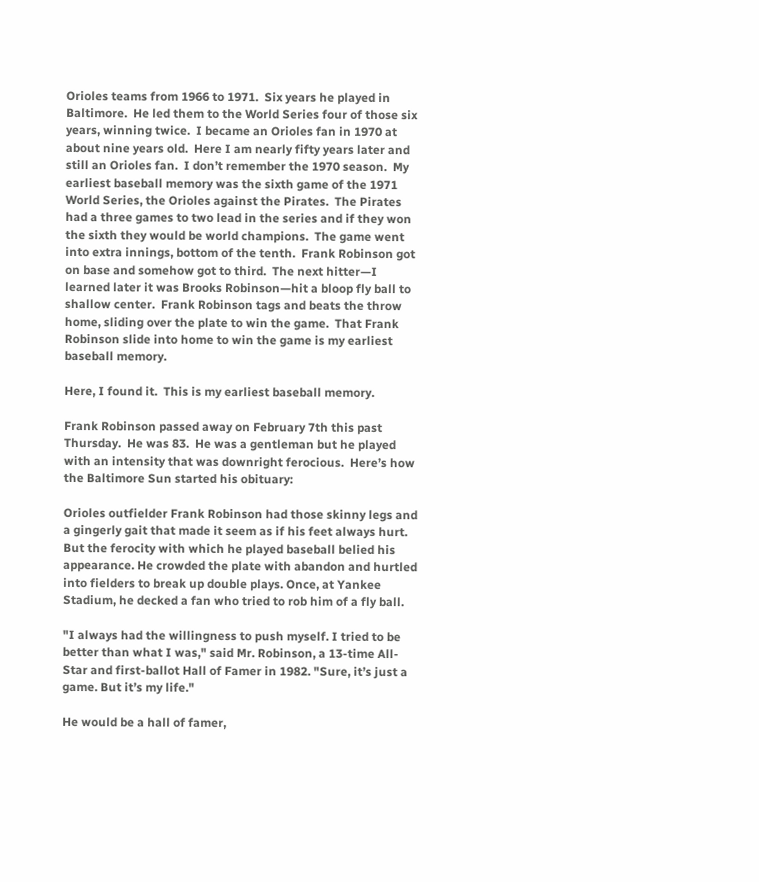Orioles teams from 1966 to 1971.  Six years he played in Baltimore.  He led them to the World Series four of those six years, winning twice.  I became an Orioles fan in 1970 at about nine years old.  Here I am nearly fifty years later and still an Orioles fan.  I don’t remember the 1970 season.  My earliest baseball memory was the sixth game of the 1971 World Series, the Orioles against the Pirates.  The Pirates had a three games to two lead in the series and if they won the sixth they would be world champions.  The game went into extra innings, bottom of the tenth.  Frank Robinson got on base and somehow got to third.  The next hitter—I learned later it was Brooks Robinson—hit a bloop fly ball to shallow center.  Frank Robinson tags and beats the throw home, sliding over the plate to win the game.  That Frank Robinson slide into home to win the game is my earliest baseball memory.

Here, I found it.  This is my earliest baseball memory.

Frank Robinson passed away on February 7th this past Thursday.  He was 83.  He was a gentleman but he played with an intensity that was downright ferocious.  Here’s how the Baltimore Sun started his obituary:

Orioles outfielder Frank Robinson had those skinny legs and a gingerly gait that made it seem as if his feet always hurt. But the ferocity with which he played baseball belied his appearance. He crowded the plate with abandon and hurtled into fielders to break up double plays. Once, at Yankee Stadium, he decked a fan who tried to rob him of a fly ball.

"I always had the willingness to push myself. I tried to be better than what I was," said Mr. Robinson, a 13-time All-Star and first-ballot Hall of Famer in 1982. "Sure, it’s just a game. But it’s my life."

He would be a hall of famer,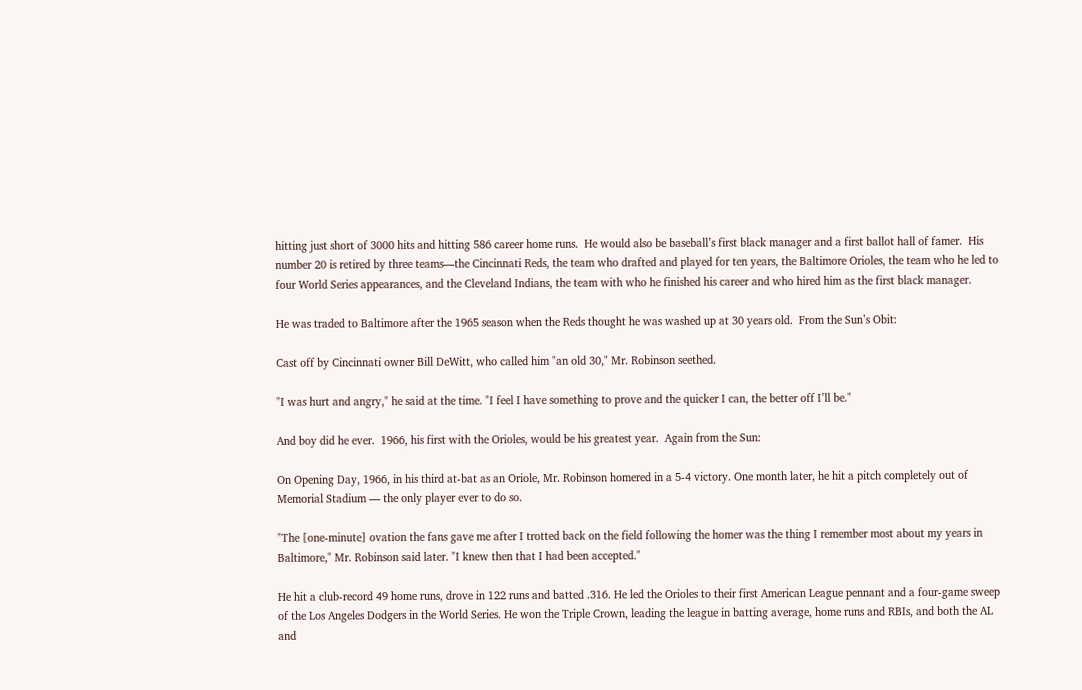hitting just short of 3000 hits and hitting 586 career home runs.  He would also be baseball’s first black manager and a first ballot hall of famer.  His number 20 is retired by three teams—the Cincinnati Reds, the team who drafted and played for ten years, the Baltimore Orioles, the team who he led to four World Series appearances, and the Cleveland Indians, the team with who he finished his career and who hired him as the first black manager.

He was traded to Baltimore after the 1965 season when the Reds thought he was washed up at 30 years old.  From the Sun’s Obit:

Cast off by Cincinnati owner Bill DeWitt, who called him "an old 30," Mr. Robinson seethed.

"I was hurt and angry," he said at the time. "I feel I have something to prove and the quicker I can, the better off I’ll be."

And boy did he ever.  1966, his first with the Orioles, would be his greatest year.  Again from the Sun:

On Opening Day, 1966, in his third at-bat as an Oriole, Mr. Robinson homered in a 5-4 victory. One month later, he hit a pitch completely out of Memorial Stadium — the only player ever to do so.

"The [one-minute] ovation the fans gave me after I trotted back on the field following the homer was the thing I remember most about my years in Baltimore," Mr. Robinson said later. "I knew then that I had been accepted."

He hit a club-record 49 home runs, drove in 122 runs and batted .316. He led the Orioles to their first American League pennant and a four-game sweep of the Los Angeles Dodgers in the World Series. He won the Triple Crown, leading the league in batting average, home runs and RBIs, and both the AL and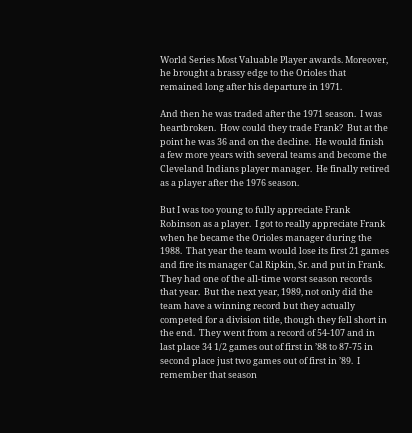World Series Most Valuable Player awards. Moreover, he brought a brassy edge to the Orioles that remained long after his departure in 1971.

And then he was traded after the 1971 season.  I was heartbroken.  How could they trade Frank?  But at the point he was 36 and on the decline.  He would finish a few more years with several teams and become the Cleveland Indians player manager.  He finally retired as a player after the 1976 season.

But I was too young to fully appreciate Frank Robinson as a player.  I got to really appreciate Frank when he became the Orioles manager during the 1988.  That year the team would lose its first 21 games and fire its manager Cal Ripkin, Sr. and put in Frank.  They had one of the all-time worst season records that year.  But the next year, 1989, not only did the team have a winning record but they actually competed for a division title, though they fell short in the end.  They went from a record of 54-107 and in last place 34 1/2 games out of first in ’88 to 87-75 in second place just two games out of first in ’89.  I remember that season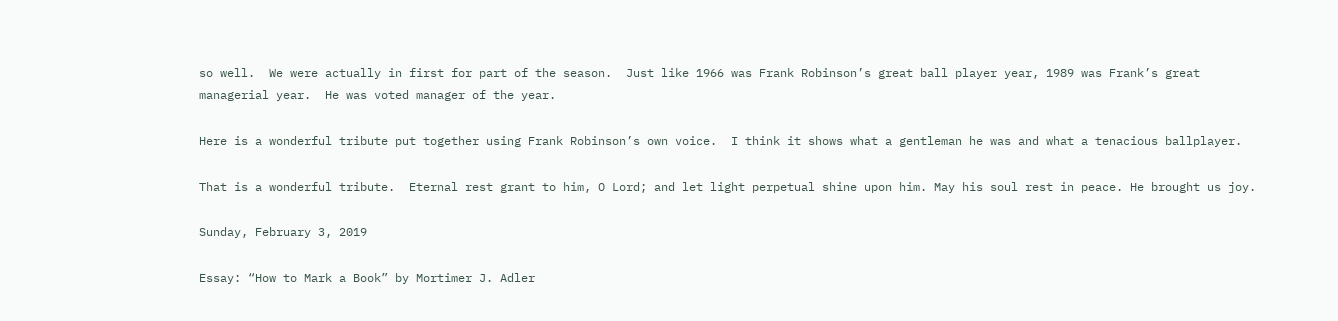so well.  We were actually in first for part of the season.  Just like 1966 was Frank Robinson’s great ball player year, 1989 was Frank’s great managerial year.  He was voted manager of the year.

Here is a wonderful tribute put together using Frank Robinson’s own voice.  I think it shows what a gentleman he was and what a tenacious ballplayer.

That is a wonderful tribute.  Eternal rest grant to him, O Lord; and let light perpetual shine upon him. May his soul rest in peace. He brought us joy.

Sunday, February 3, 2019

Essay: “How to Mark a Book” by Mortimer J. Adler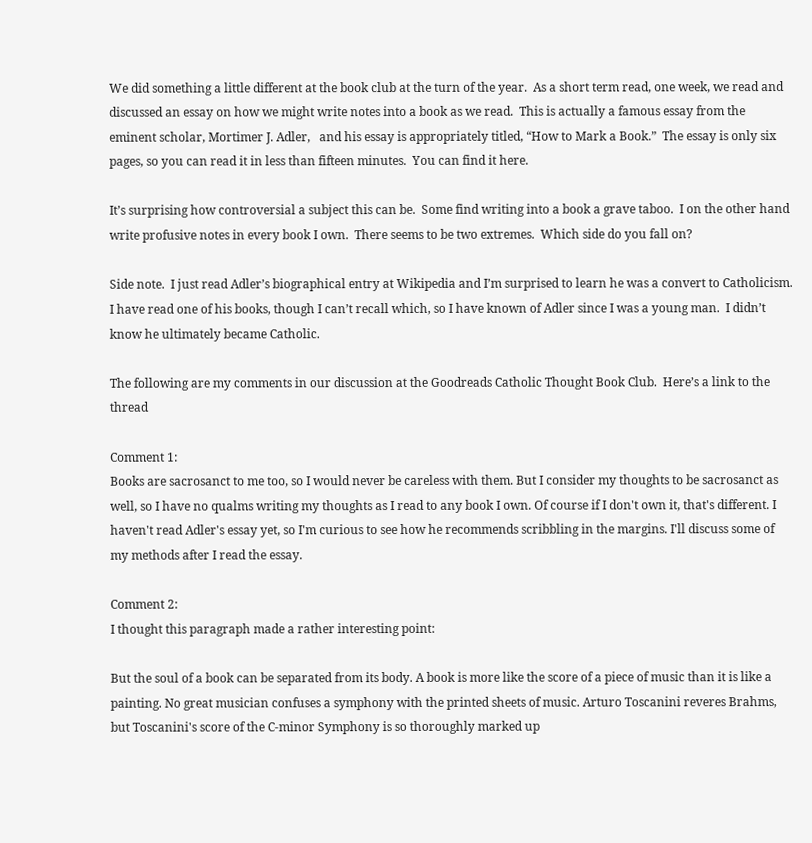We did something a little different at the book club at the turn of the year.  As a short term read, one week, we read and discussed an essay on how we might write notes into a book as we read.  This is actually a famous essay from the eminent scholar, Mortimer J. Adler,   and his essay is appropriately titled, “How to Mark a Book.”  The essay is only six pages, so you can read it in less than fifteen minutes.  You can find it here.

It’s surprising how controversial a subject this can be.  Some find writing into a book a grave taboo.  I on the other hand write profusive notes in every book I own.  There seems to be two extremes.  Which side do you fall on?

Side note.  I just read Adler’s biographical entry at Wikipedia and I’m surprised to learn he was a convert to Catholicism.  I have read one of his books, though I can’t recall which, so I have known of Adler since I was a young man.  I didn’t know he ultimately became Catholic.

The following are my comments in our discussion at the Goodreads Catholic Thought Book Club.  Here’s a link to the thread

Comment 1:
Books are sacrosanct to me too, so I would never be careless with them. But I consider my thoughts to be sacrosanct as well, so I have no qualms writing my thoughts as I read to any book I own. Of course if I don't own it, that's different. I haven't read Adler's essay yet, so I'm curious to see how he recommends scribbling in the margins. I'll discuss some of my methods after I read the essay.

Comment 2:
I thought this paragraph made a rather interesting point:

But the soul of a book can be separated from its body. A book is more like the score of a piece of music than it is like a painting. No great musician confuses a symphony with the printed sheets of music. Arturo Toscanini reveres Brahms, but Toscanini's score of the C-minor Symphony is so thoroughly marked up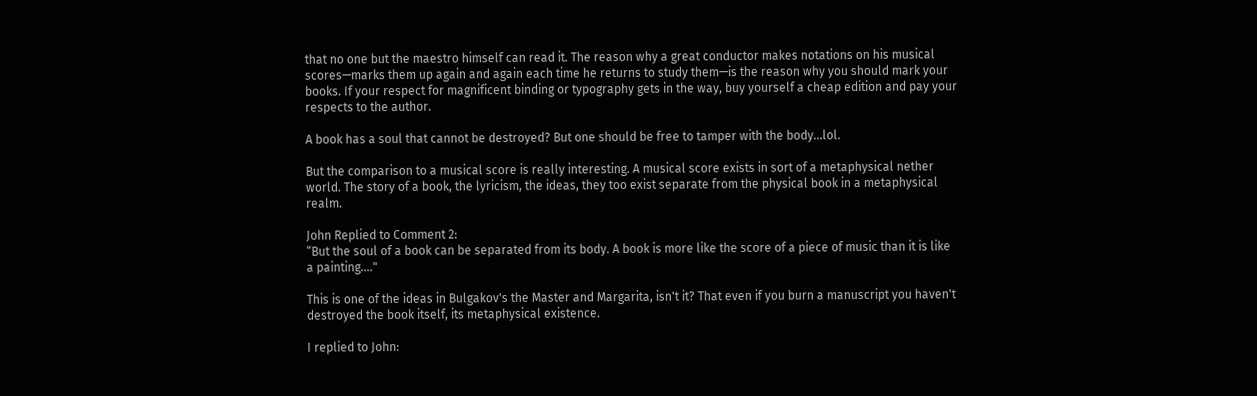that no one but the maestro himself can read it. The reason why a great conductor makes notations on his musical scores—marks them up again and again each time he returns to study them—is the reason why you should mark your books. If your respect for magnificent binding or typography gets in the way, buy yourself a cheap edition and pay your respects to the author.

A book has a soul that cannot be destroyed? But one should be free to tamper with the body...lol.

But the comparison to a musical score is really interesting. A musical score exists in sort of a metaphysical nether world. The story of a book, the lyricism, the ideas, they too exist separate from the physical book in a metaphysical realm.

John Replied to Comment 2:
“But the soul of a book can be separated from its body. A book is more like the score of a piece of music than it is like a painting...."

This is one of the ideas in Bulgakov's the Master and Margarita, isn't it? That even if you burn a manuscript you haven't destroyed the book itself, its metaphysical existence.

I replied to John: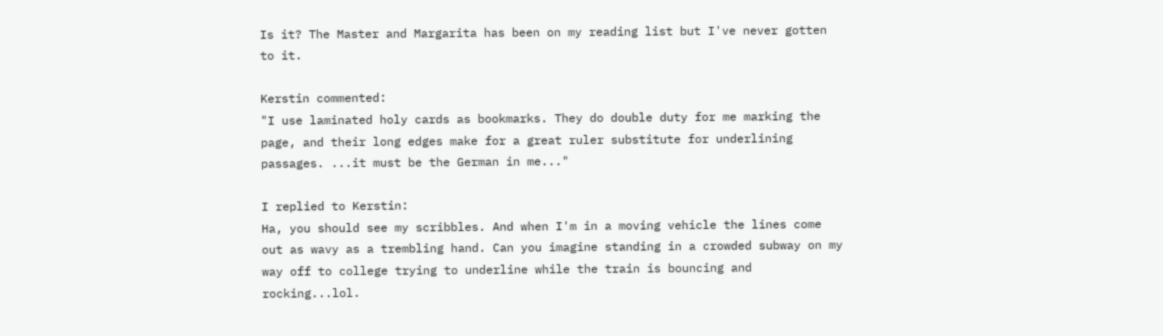Is it? The Master and Margarita has been on my reading list but I've never gotten to it.

Kerstin commented:
"I use laminated holy cards as bookmarks. They do double duty for me marking the page, and their long edges make for a great ruler substitute for underlining passages. ...it must be the German in me..."

I replied to Kerstin:
Ha, you should see my scribbles. And when I'm in a moving vehicle the lines come out as wavy as a trembling hand. Can you imagine standing in a crowded subway on my way off to college trying to underline while the train is bouncing and rocking...lol.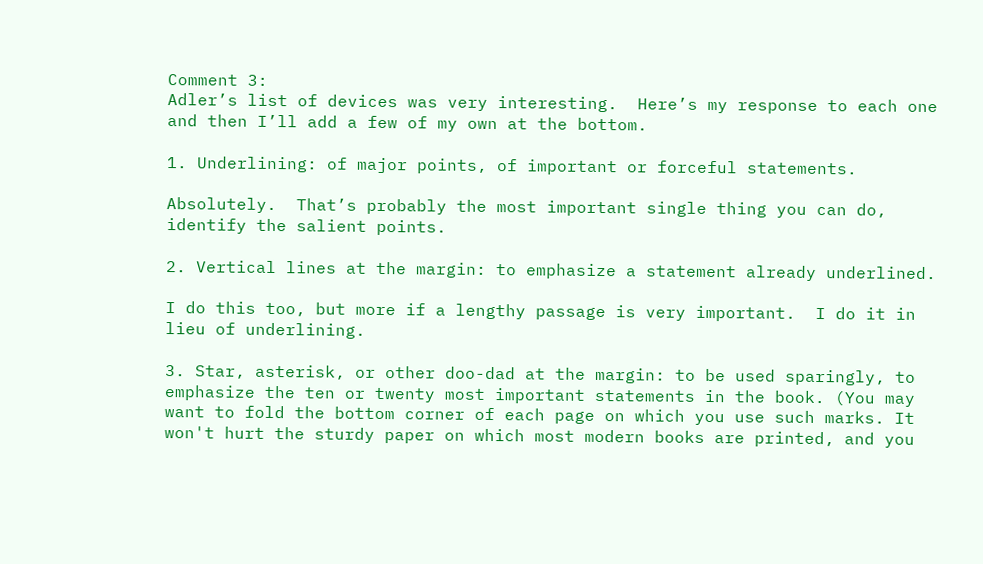Comment 3:
Adler’s list of devices was very interesting.  Here’s my response to each one and then I’ll add a few of my own at the bottom.

1. Underlining: of major points, of important or forceful statements.

Absolutely.  That’s probably the most important single thing you can do, identify the salient points.

2. Vertical lines at the margin: to emphasize a statement already underlined.

I do this too, but more if a lengthy passage is very important.  I do it in lieu of underlining.

3. Star, asterisk, or other doo-dad at the margin: to be used sparingly, to emphasize the ten or twenty most important statements in the book. (You may want to fold the bottom corner of each page on which you use such marks. It won't hurt the sturdy paper on which most modern books are printed, and you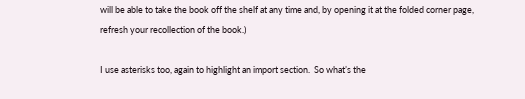will be able to take the book off the shelf at any time and, by opening it at the folded corner page, refresh your recollection of the book.)

I use asterisks too, again to highlight an import section.  So what’s the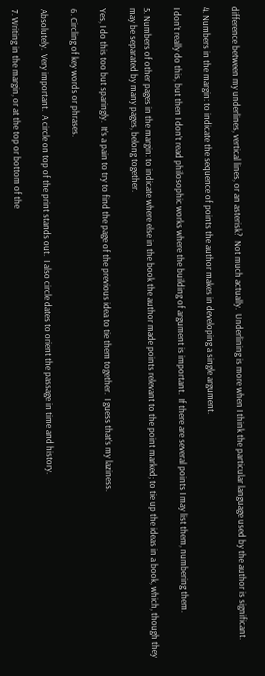difference between my underlines, vertical lines, or an asterisk?  Not much actually.  Underlining is more when I think the particular language used by the author is significant.

4. Numbers in the margin: to indicate the sequence of points the author makes in developing a single argument.

I don’t really do this, but then I don’t read philosophic works where the building of argument is important.  If there are several points I may list them, numbering them.

5. Numbers of other pages in the margin: to indicate where else in the book the author made points relevant to the point marked; to tie up the ideas in a book, which, though they may be separated by many pages, belong together.

Yes, I do this too but sparingly.  It’s a pain to try to find the page of the previous idea to tie them together.  I guess that’s my laziness.

6. Circling of key words or phrases.

Absolutely.  Very important.  A circle on top of the print stands out.  I also circle dates to orient the passage in time and history.

7. Writing in the margin, or at the top or bottom of the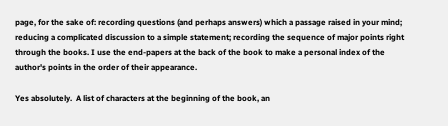page, for the sake of: recording questions (and perhaps answers) which a passage raised in your mind; reducing a complicated discussion to a simple statement; recording the sequence of major points right through the books. I use the end-papers at the back of the book to make a personal index of the author's points in the order of their appearance.

Yes absolutely.  A list of characters at the beginning of the book, an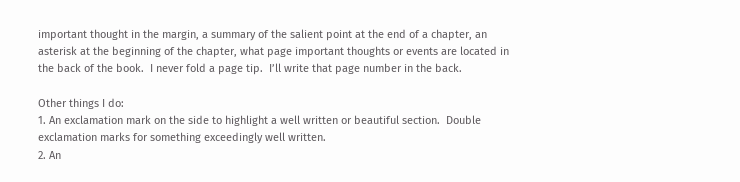important thought in the margin, a summary of the salient point at the end of a chapter, an asterisk at the beginning of the chapter, what page important thoughts or events are located in the back of the book.  I never fold a page tip.  I’ll write that page number in the back.

Other things I do:
1. An exclamation mark on the side to highlight a well written or beautiful section.  Double exclamation marks for something exceedingly well written.
2. An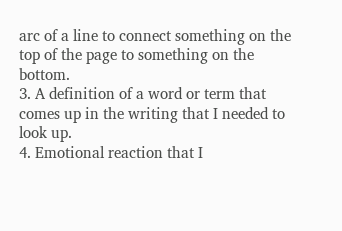arc of a line to connect something on the top of the page to something on the bottom.
3. A definition of a word or term that comes up in the writing that I needed to look up.
4. Emotional reaction that I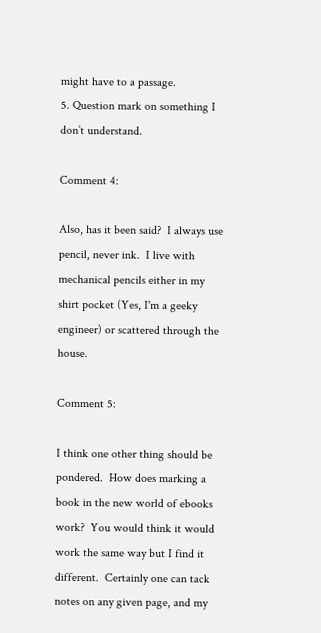might have to a passage.
5. Question mark on something I don’t understand.

Comment 4:

Also, has it been said?  I always use pencil, never ink.  I live with mechanical pencils either in my shirt pocket (Yes, I'm a geeky engineer) or scattered through the house.

Comment 5:

I think one other thing should be pondered.  How does marking a book in the new world of ebooks work?  You would think it would work the same way but I find it different.  Certainly one can tack notes on any given page, and my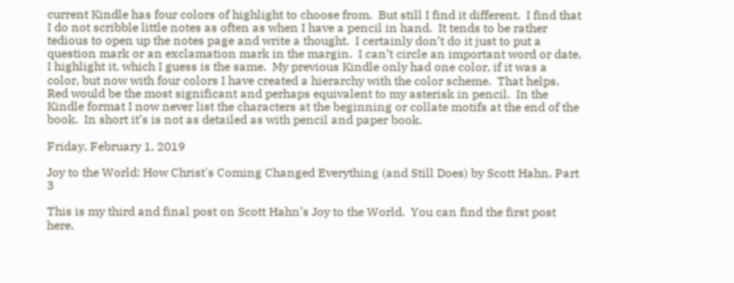current Kindle has four colors of highlight to choose from.  But still I find it different.  I find that I do not scribble little notes as often as when I have a pencil in hand.  It tends to be rather tedious to open up the notes page and write a thought.  I certainly don’t do it just to put a question mark or an exclamation mark in the margin.  I can’t circle an important word or date.  I highlight it, which I guess is the same.  My previous Kindle only had one color, if it was a color, but now with four colors I have created a hierarchy with the color scheme.  That helps.  Red would be the most significant and perhaps equivalent to my asterisk in pencil.  In the Kindle format I now never list the characters at the beginning or collate motifs at the end of the book.  In short it’s is not as detailed as with pencil and paper book.

Friday, February 1, 2019

Joy to the World: How Christ's Coming Changed Everything (and Still Does) by Scott Hahn, Part 3

This is my third and final post on Scott Hahn’s Joy to the World.  You can find the first post here.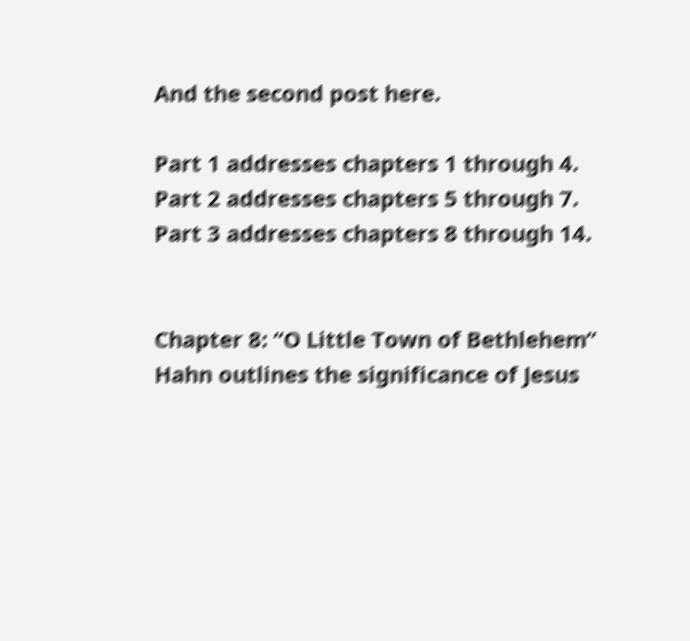And the second post here.

Part 1 addresses chapters 1 through 4.
Part 2 addresses chapters 5 through 7.
Part 3 addresses chapters 8 through 14.


Chapter 8: “O Little Town of Bethlehem”
Hahn outlines the significance of Jesus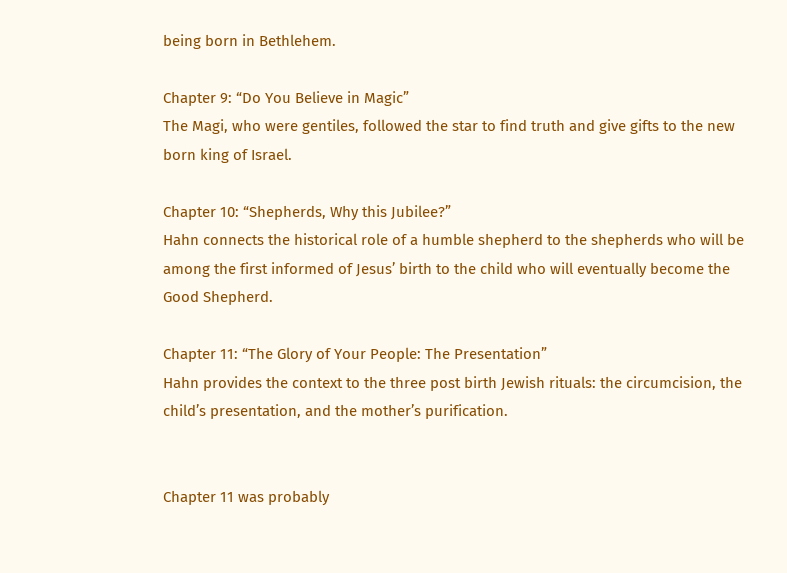being born in Bethlehem.

Chapter 9: “Do You Believe in Magic”
The Magi, who were gentiles, followed the star to find truth and give gifts to the new born king of Israel.

Chapter 10: “Shepherds, Why this Jubilee?”
Hahn connects the historical role of a humble shepherd to the shepherds who will be among the first informed of Jesus’ birth to the child who will eventually become the Good Shepherd.

Chapter 11: “The Glory of Your People: The Presentation”
Hahn provides the context to the three post birth Jewish rituals: the circumcision, the child’s presentation, and the mother’s purification.


Chapter 11 was probably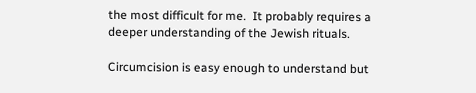the most difficult for me.  It probably requires a deeper understanding of the Jewish rituals.

Circumcision is easy enough to understand but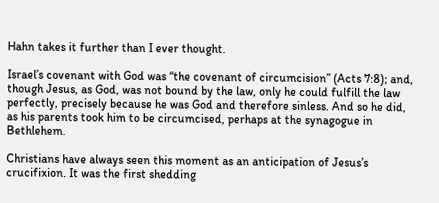Hahn takes it further than I ever thought.

Israel’s covenant with God was “the covenant of circumcision” (Acts 7:8); and, though Jesus, as God, was not bound by the law, only he could fulfill the law perfectly, precisely because he was God and therefore sinless. And so he did, as his parents took him to be circumcised, perhaps at the synagogue in Bethlehem.

Christians have always seen this moment as an anticipation of Jesus’s crucifixion. It was the first shedding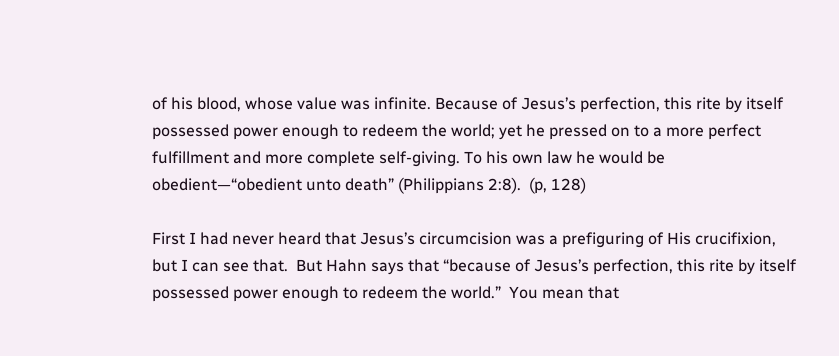of his blood, whose value was infinite. Because of Jesus’s perfection, this rite by itself possessed power enough to redeem the world; yet he pressed on to a more perfect fulfillment and more complete self-giving. To his own law he would be obedient—“obedient unto death” (Philippians 2:8).  (p, 128)

First I had never heard that Jesus’s circumcision was a prefiguring of His crucifixion, but I can see that.  But Hahn says that “because of Jesus’s perfection, this rite by itself possessed power enough to redeem the world.”  You mean that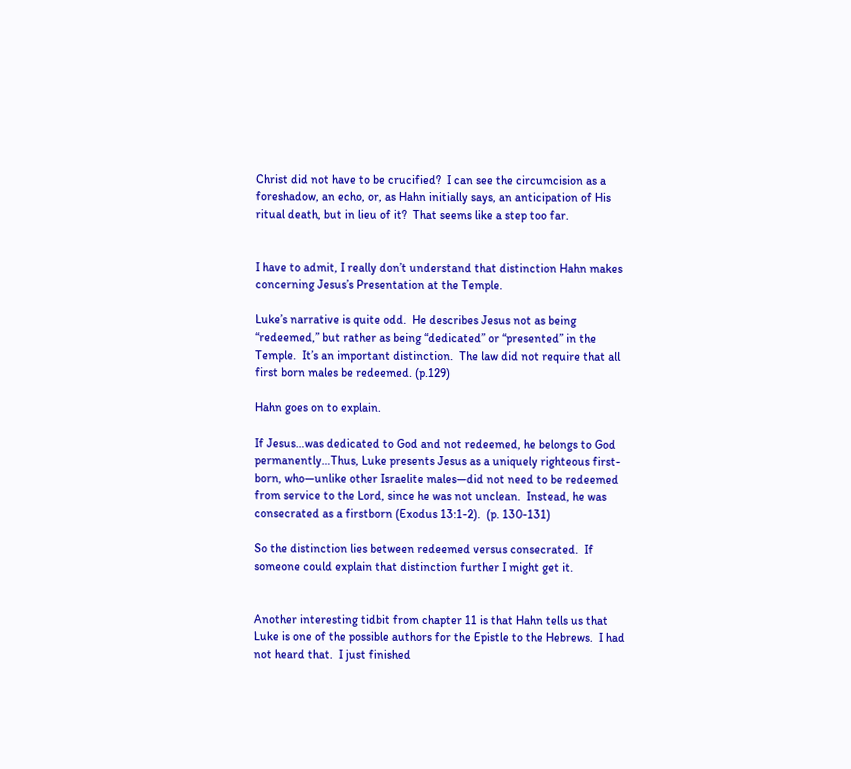Christ did not have to be crucified?  I can see the circumcision as a foreshadow, an echo, or, as Hahn initially says, an anticipation of His ritual death, but in lieu of it?  That seems like a step too far.


I have to admit, I really don’t understand that distinction Hahn makes concerning Jesus’s Presentation at the Temple.

Luke’s narrative is quite odd.  He describes Jesus not as being “redeemed,” but rather as being “dedicated” or “presented” in the Temple.  It’s an important distinction.  The law did not require that all first born males be redeemed. (p.129)

Hahn goes on to explain.

If Jesus…was dedicated to God and not redeemed, he belongs to God permanently…Thus, Luke presents Jesus as a uniquely righteous first-born, who—unlike other Israelite males—did not need to be redeemed from service to the Lord, since he was not unclean.  Instead, he was consecrated as a firstborn (Exodus 13:1-2).  (p. 130-131)

So the distinction lies between redeemed versus consecrated.  If someone could explain that distinction further I might get it.


Another interesting tidbit from chapter 11 is that Hahn tells us that Luke is one of the possible authors for the Epistle to the Hebrews.  I had not heard that.  I just finished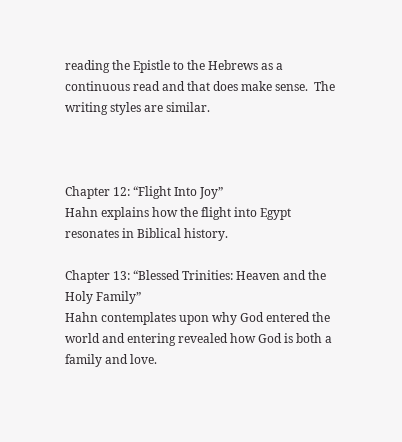reading the Epistle to the Hebrews as a continuous read and that does make sense.  The writing styles are similar.



Chapter 12: “Flight Into Joy”
Hahn explains how the flight into Egypt resonates in Biblical history.

Chapter 13: “Blessed Trinities: Heaven and the Holy Family”
Hahn contemplates upon why God entered the world and entering revealed how God is both a family and love.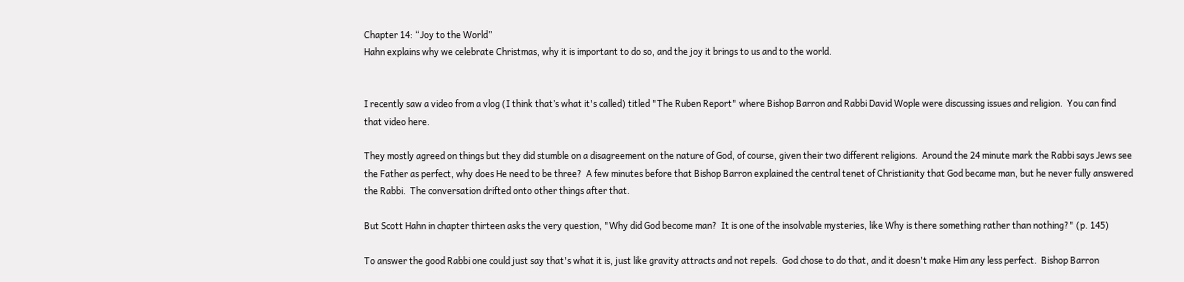Chapter 14: “Joy to the World”
Hahn explains why we celebrate Christmas, why it is important to do so, and the joy it brings to us and to the world.


I recently saw a video from a vlog (I think that’s what it's called) titled "The Ruben Report" where Bishop Barron and Rabbi David Wople were discussing issues and religion.  You can find that video here.

They mostly agreed on things but they did stumble on a disagreement on the nature of God, of course, given their two different religions.  Around the 24 minute mark the Rabbi says Jews see the Father as perfect, why does He need to be three?  A few minutes before that Bishop Barron explained the central tenet of Christianity that God became man, but he never fully answered the Rabbi.  The conversation drifted onto other things after that.

But Scott Hahn in chapter thirteen asks the very question, "Why did God become man?  It is one of the insolvable mysteries, like Why is there something rather than nothing?" (p. 145)

To answer the good Rabbi one could just say that's what it is, just like gravity attracts and not repels.  God chose to do that, and it doesn't make Him any less perfect.  Bishop Barron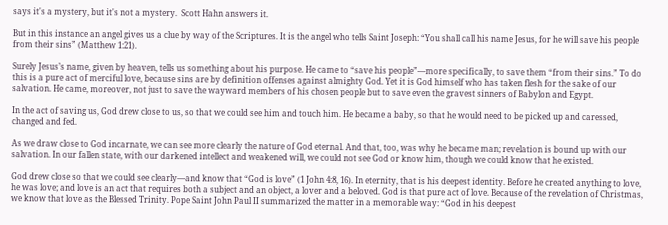says it's a mystery, but it's not a mystery.  Scott Hahn answers it.

But in this instance an angel gives us a clue by way of the Scriptures. It is the angel who tells Saint Joseph: “You shall call his name Jesus, for he will save his people from their sins” (Matthew 1:21).

Surely Jesus’s name, given by heaven, tells us something about his purpose. He came to “save his people”—more specifically, to save them “from their sins.” To do this is a pure act of merciful love, because sins are by definition offenses against almighty God. Yet it is God himself who has taken flesh for the sake of our salvation. He came, moreover, not just to save the wayward members of his chosen people but to save even the gravest sinners of Babylon and Egypt.

In the act of saving us, God drew close to us, so that we could see him and touch him. He became a baby, so that he would need to be picked up and caressed, changed and fed.

As we draw close to God incarnate, we can see more clearly the nature of God eternal. And that, too, was why he became man; revelation is bound up with our salvation. In our fallen state, with our darkened intellect and weakened will, we could not see God or know him, though we could know that he existed.

God drew close so that we could see clearly—and know that “God is love” (1 John 4:8, 16). In eternity, that is his deepest identity. Before he created anything to love, he was love; and love is an act that requires both a subject and an object, a lover and a beloved. God is that pure act of love. Because of the revelation of Christmas, we know that love as the Blessed Trinity. Pope Saint John Paul II summarized the matter in a memorable way: “God in his deepest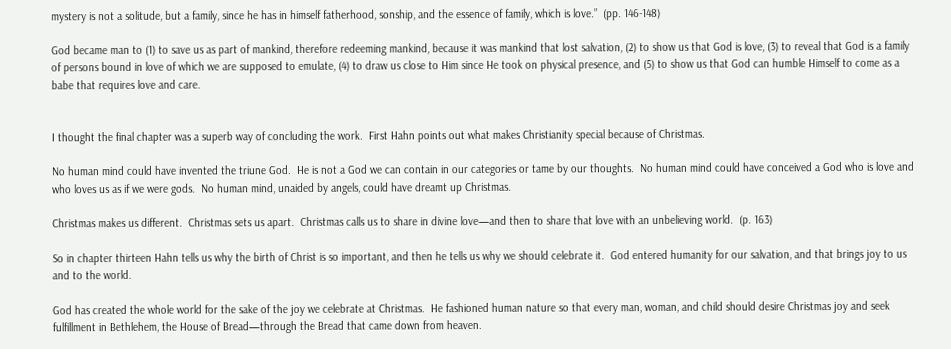mystery is not a solitude, but a family, since he has in himself fatherhood, sonship, and the essence of family, which is love.”  (pp. 146-148)

God became man to (1) to save us as part of mankind, therefore redeeming mankind, because it was mankind that lost salvation, (2) to show us that God is love, (3) to reveal that God is a family of persons bound in love of which we are supposed to emulate, (4) to draw us close to Him since He took on physical presence, and (5) to show us that God can humble Himself to come as a babe that requires love and care.


I thought the final chapter was a superb way of concluding the work.  First Hahn points out what makes Christianity special because of Christmas.

No human mind could have invented the triune God.  He is not a God we can contain in our categories or tame by our thoughts.  No human mind could have conceived a God who is love and who loves us as if we were gods.  No human mind, unaided by angels, could have dreamt up Christmas.

Christmas makes us different.  Christmas sets us apart.  Christmas calls us to share in divine love—and then to share that love with an unbelieving world.  (p. 163)

So in chapter thirteen Hahn tells us why the birth of Christ is so important, and then he tells us why we should celebrate it.  God entered humanity for our salvation, and that brings joy to us and to the world.

God has created the whole world for the sake of the joy we celebrate at Christmas.  He fashioned human nature so that every man, woman, and child should desire Christmas joy and seek fulfillment in Bethlehem, the House of Bread—through the Bread that came down from heaven.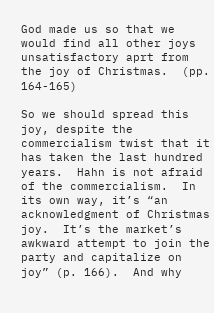God made us so that we would find all other joys unsatisfactory aprt from the joy of Christmas.  (pp. 164-165)

So we should spread this joy, despite the commercialism twist that it has taken the last hundred years.  Hahn is not afraid of the commercialism.  In its own way, it’s “an acknowledgment of Christmas joy.  It’s the market’s awkward attempt to join the party and capitalize on joy” (p. 166).  And why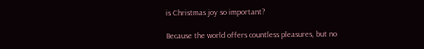is Christmas joy so important?

Because the world offers countless pleasures, but no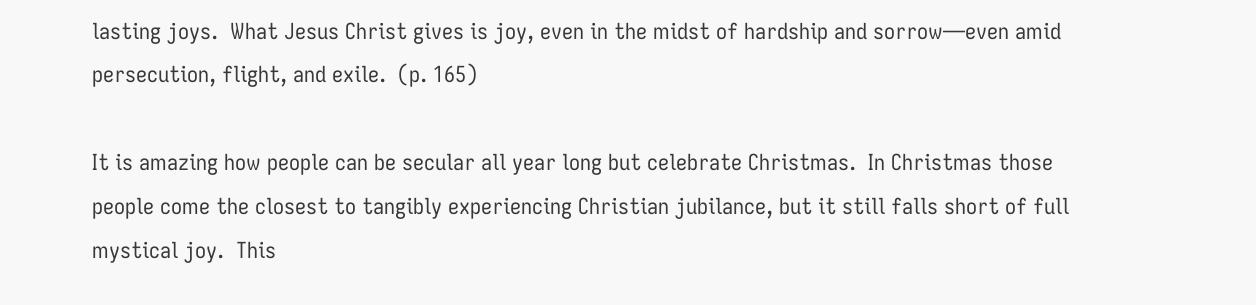lasting joys.  What Jesus Christ gives is joy, even in the midst of hardship and sorrow—even amid persecution, flight, and exile.  (p. 165)

It is amazing how people can be secular all year long but celebrate Christmas.  In Christmas those people come the closest to tangibly experiencing Christian jubilance, but it still falls short of full mystical joy.  This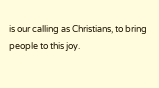is our calling as Christians, to bring people to this joy.